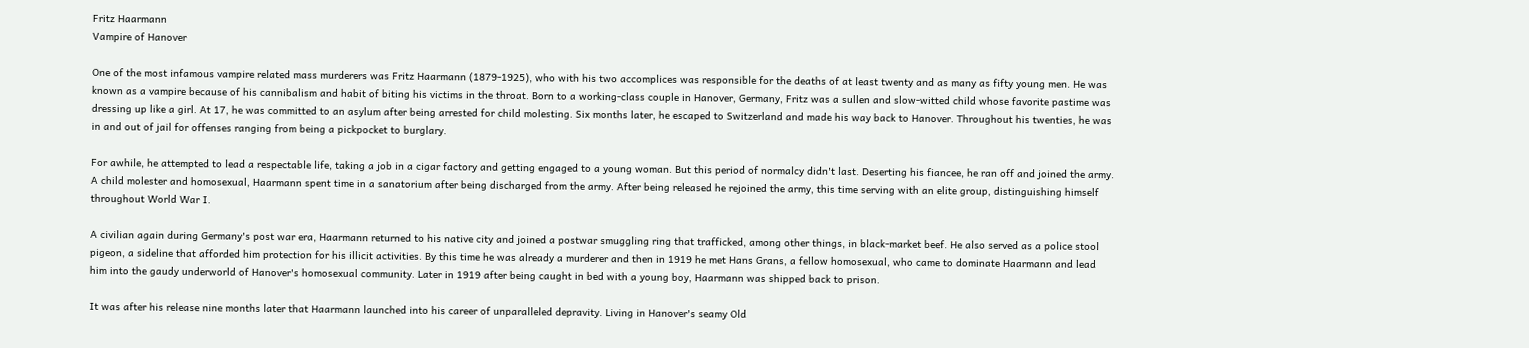Fritz Haarmann
Vampire of Hanover

One of the most infamous vampire related mass murderers was Fritz Haarmann (1879-1925), who with his two accomplices was responsible for the deaths of at least twenty and as many as fifty young men. He was known as a vampire because of his cannibalism and habit of biting his victims in the throat. Born to a working-class couple in Hanover, Germany, Fritz was a sullen and slow-witted child whose favorite pastime was dressing up like a girl. At 17, he was committed to an asylum after being arrested for child molesting. Six months later, he escaped to Switzerland and made his way back to Hanover. Throughout his twenties, he was in and out of jail for offenses ranging from being a pickpocket to burglary.

For awhile, he attempted to lead a respectable life, taking a job in a cigar factory and getting engaged to a young woman. But this period of normalcy didn't last. Deserting his fiancee, he ran off and joined the army. A child molester and homosexual, Haarmann spent time in a sanatorium after being discharged from the army. After being released he rejoined the army, this time serving with an elite group, distinguishing himself throughout World War I.

A civilian again during Germany's post war era, Haarmann returned to his native city and joined a postwar smuggling ring that trafficked, among other things, in black-market beef. He also served as a police stool pigeon, a sideline that afforded him protection for his illicit activities. By this time he was already a murderer and then in 1919 he met Hans Grans, a fellow homosexual, who came to dominate Haarmann and lead him into the gaudy underworld of Hanover's homosexual community. Later in 1919 after being caught in bed with a young boy, Haarmann was shipped back to prison.

It was after his release nine months later that Haarmann launched into his career of unparalleled depravity. Living in Hanover's seamy Old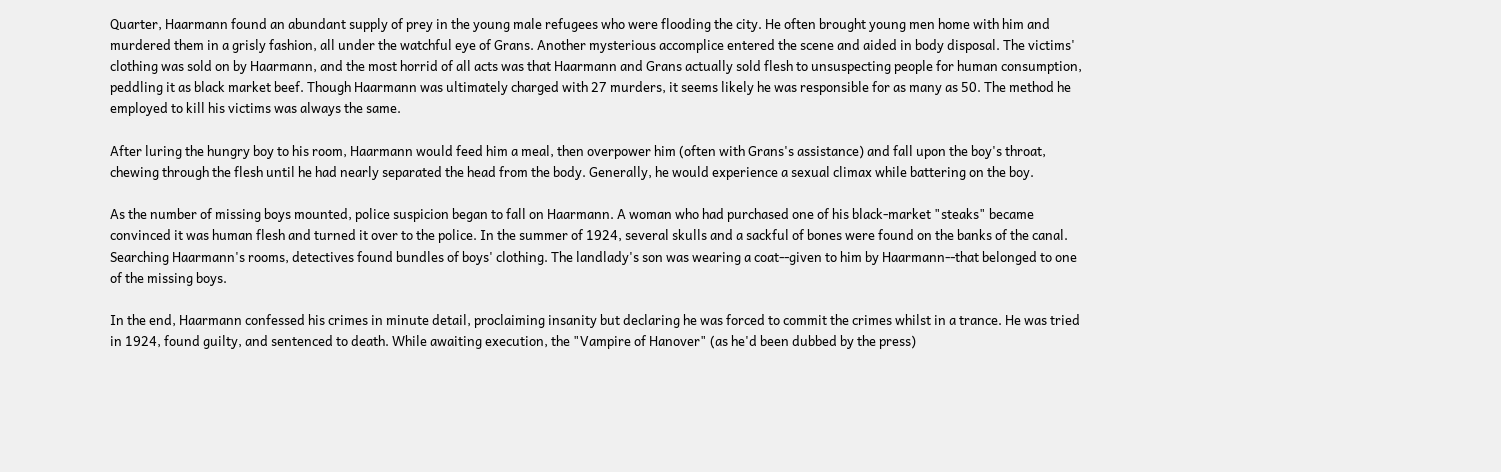Quarter, Haarmann found an abundant supply of prey in the young male refugees who were flooding the city. He often brought young men home with him and murdered them in a grisly fashion, all under the watchful eye of Grans. Another mysterious accomplice entered the scene and aided in body disposal. The victims' clothing was sold on by Haarmann, and the most horrid of all acts was that Haarmann and Grans actually sold flesh to unsuspecting people for human consumption, peddling it as black market beef. Though Haarmann was ultimately charged with 27 murders, it seems likely he was responsible for as many as 50. The method he employed to kill his victims was always the same.

After luring the hungry boy to his room, Haarmann would feed him a meal, then overpower him (often with Grans's assistance) and fall upon the boy's throat, chewing through the flesh until he had nearly separated the head from the body. Generally, he would experience a sexual climax while battering on the boy.

As the number of missing boys mounted, police suspicion began to fall on Haarmann. A woman who had purchased one of his black-market "steaks" became convinced it was human flesh and turned it over to the police. In the summer of 1924, several skulls and a sackful of bones were found on the banks of the canal. Searching Haarmann's rooms, detectives found bundles of boys' clothing. The landlady's son was wearing a coat--given to him by Haarmann--that belonged to one of the missing boys.

In the end, Haarmann confessed his crimes in minute detail, proclaiming insanity but declaring he was forced to commit the crimes whilst in a trance. He was tried in 1924, found guilty, and sentenced to death. While awaiting execution, the "Vampire of Hanover" (as he'd been dubbed by the press)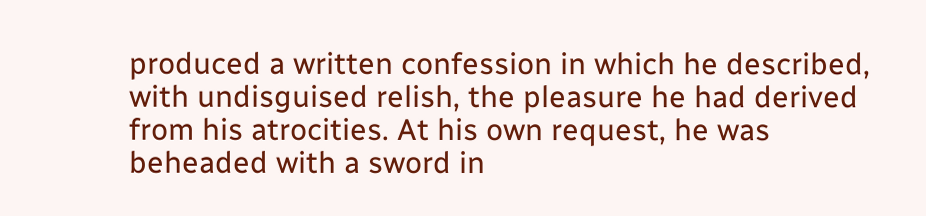produced a written confession in which he described, with undisguised relish, the pleasure he had derived from his atrocities. At his own request, he was beheaded with a sword in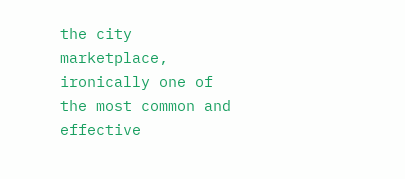the city marketplace, ironically one of the most common and effective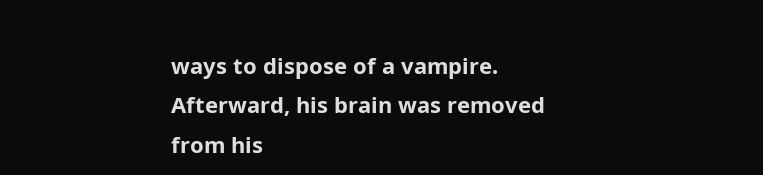ways to dispose of a vampire. Afterward, his brain was removed from his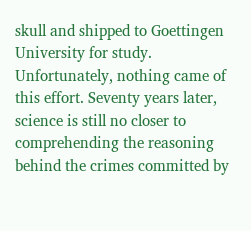skull and shipped to Goettingen University for study. Unfortunately, nothing came of this effort. Seventy years later, science is still no closer to comprehending the reasoning behind the crimes committed by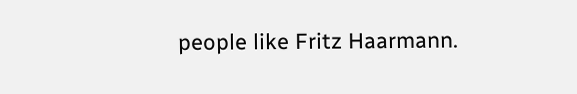people like Fritz Haarmann.